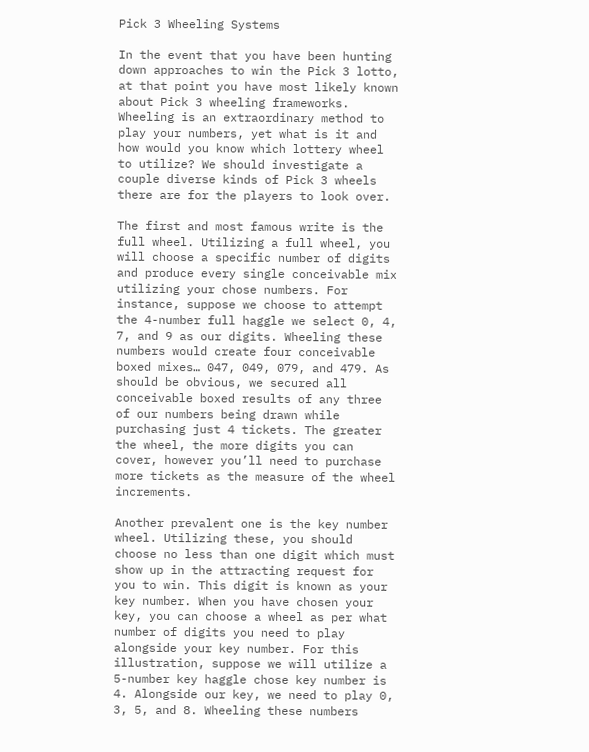Pick 3 Wheeling Systems

In the event that you have been hunting down approaches to win the Pick 3 lotto, at that point you have most likely known about Pick 3 wheeling frameworks. Wheeling is an extraordinary method to play your numbers, yet what is it and how would you know which lottery wheel to utilize? We should investigate a couple diverse kinds of Pick 3 wheels there are for the players to look over.

The first and most famous write is the full wheel. Utilizing a full wheel, you will choose a specific number of digits and produce every single conceivable mix utilizing your chose numbers. For instance, suppose we choose to attempt the 4-number full haggle we select 0, 4, 7, and 9 as our digits. Wheeling these numbers would create four conceivable boxed mixes… 047, 049, 079, and 479. As should be obvious, we secured all conceivable boxed results of any three of our numbers being drawn while purchasing just 4 tickets. The greater the wheel, the more digits you can cover, however you’ll need to purchase more tickets as the measure of the wheel increments.

Another prevalent one is the key number wheel. Utilizing these, you should choose no less than one digit which must show up in the attracting request for you to win. This digit is known as your key number. When you have chosen your key, you can choose a wheel as per what number of digits you need to play alongside your key number. For this illustration, suppose we will utilize a 5-number key haggle chose key number is 4. Alongside our key, we need to play 0, 3, 5, and 8. Wheeling these numbers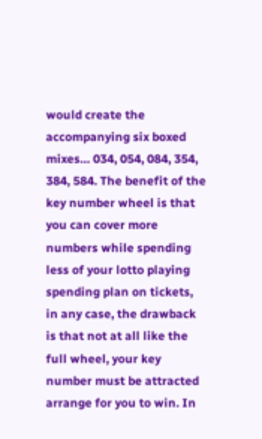would create the accompanying six boxed mixes… 034, 054, 084, 354, 384, 584. The benefit of the key number wheel is that you can cover more numbers while spending less of your lotto playing spending plan on tickets, in any case, the drawback is that not at all like the full wheel, your key number must be attracted arrange for you to win. In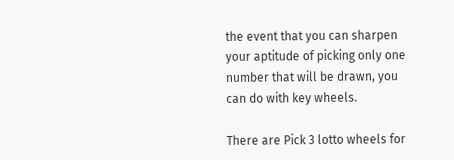the event that you can sharpen your aptitude of picking only one number that will be drawn, you can do with key wheels.

There are Pick 3 lotto wheels for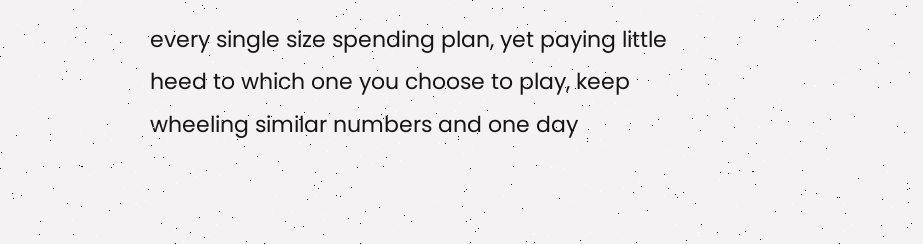every single size spending plan, yet paying little heed to which one you choose to play, keep wheeling similar numbers and one day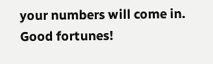your numbers will come in. Good fortunes!